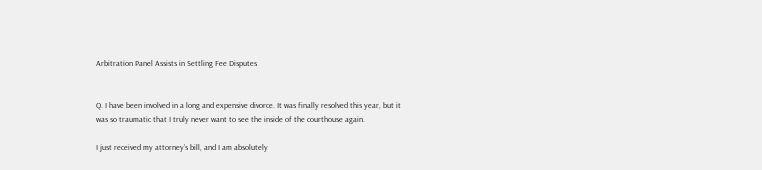Arbitration Panel Assists in Settling Fee Disputes


Q. I have been involved in a long and expensive divorce. It was finally resolved this year, but it was so traumatic that I truly never want to see the inside of the courthouse again.

I just received my attorney’s bill, and I am absolutely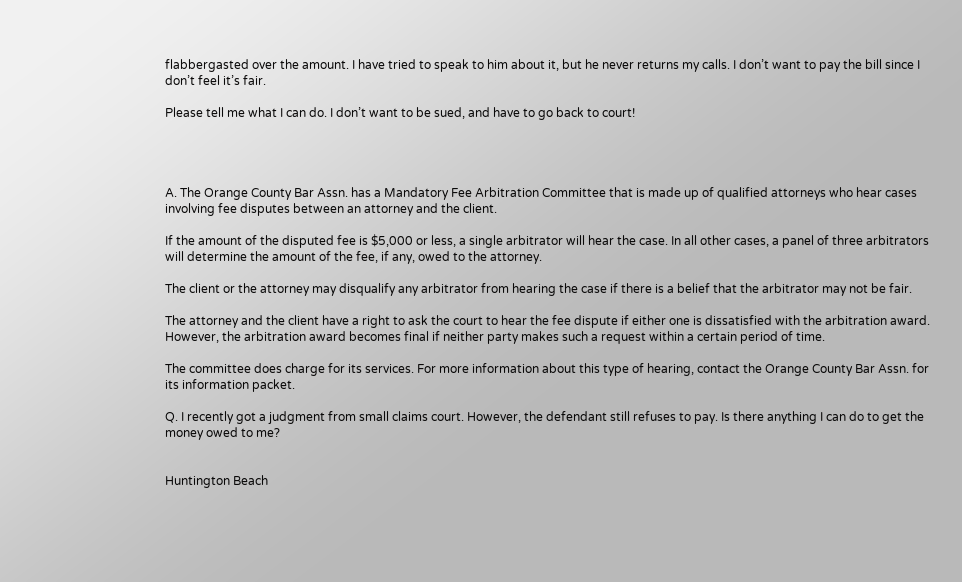flabbergasted over the amount. I have tried to speak to him about it, but he never returns my calls. I don’t want to pay the bill since I don’t feel it’s fair.

Please tell me what I can do. I don’t want to be sued, and have to go back to court!




A. The Orange County Bar Assn. has a Mandatory Fee Arbitration Committee that is made up of qualified attorneys who hear cases involving fee disputes between an attorney and the client.

If the amount of the disputed fee is $5,000 or less, a single arbitrator will hear the case. In all other cases, a panel of three arbitrators will determine the amount of the fee, if any, owed to the attorney.

The client or the attorney may disqualify any arbitrator from hearing the case if there is a belief that the arbitrator may not be fair.

The attorney and the client have a right to ask the court to hear the fee dispute if either one is dissatisfied with the arbitration award. However, the arbitration award becomes final if neither party makes such a request within a certain period of time.

The committee does charge for its services. For more information about this type of hearing, contact the Orange County Bar Assn. for its information packet.

Q. I recently got a judgment from small claims court. However, the defendant still refuses to pay. Is there anything I can do to get the money owed to me?


Huntington Beach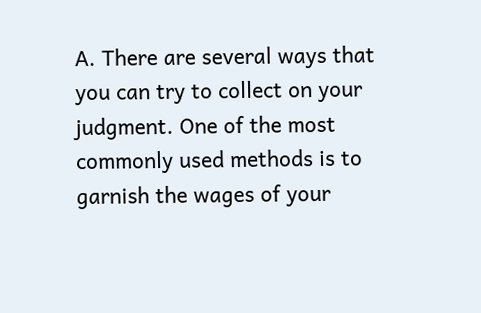A. There are several ways that you can try to collect on your judgment. One of the most commonly used methods is to garnish the wages of your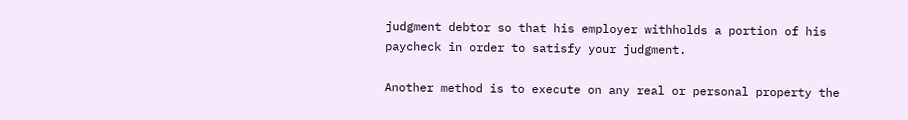judgment debtor so that his employer withholds a portion of his paycheck in order to satisfy your judgment.

Another method is to execute on any real or personal property the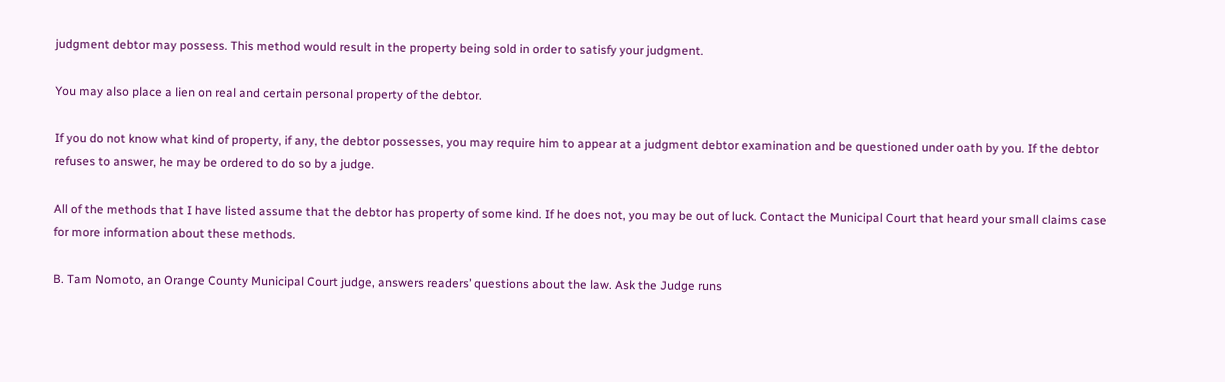judgment debtor may possess. This method would result in the property being sold in order to satisfy your judgment.

You may also place a lien on real and certain personal property of the debtor.

If you do not know what kind of property, if any, the debtor possesses, you may require him to appear at a judgment debtor examination and be questioned under oath by you. If the debtor refuses to answer, he may be ordered to do so by a judge.

All of the methods that I have listed assume that the debtor has property of some kind. If he does not, you may be out of luck. Contact the Municipal Court that heard your small claims case for more information about these methods.

B. Tam Nomoto, an Orange County Municipal Court judge, answers readers’ questions about the law. Ask the Judge runs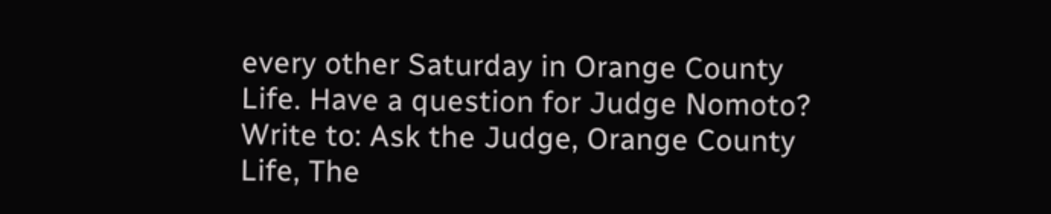every other Saturday in Orange County Life. Have a question for Judge Nomoto? Write to: Ask the Judge, Orange County Life, The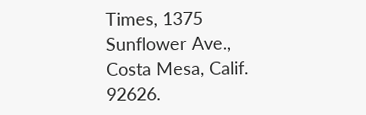Times, 1375 Sunflower Ave., Costa Mesa, Calif. 92626.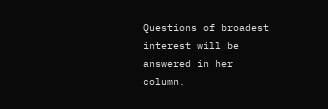Questions of broadest interest will be answered in her column.